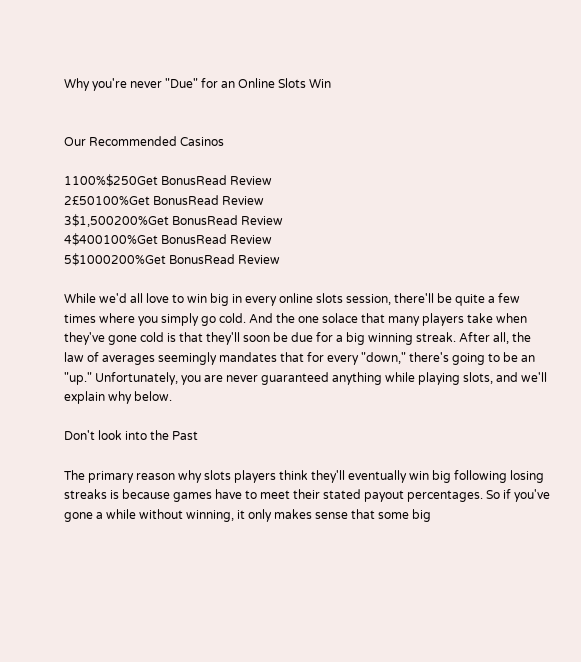Why you're never "Due" for an Online Slots Win


Our Recommended Casinos

1100%$250Get BonusRead Review
2£50100%Get BonusRead Review
3$1,500200%Get BonusRead Review
4$400100%Get BonusRead Review
5$1000200%Get BonusRead Review

While we'd all love to win big in every online slots session, there'll be quite a few times where you simply go cold. And the one solace that many players take when they've gone cold is that they'll soon be due for a big winning streak. After all, the law of averages seemingly mandates that for every "down," there's going to be an "up." Unfortunately, you are never guaranteed anything while playing slots, and we'll explain why below.

Don't look into the Past

The primary reason why slots players think they'll eventually win big following losing streaks is because games have to meet their stated payout percentages. So if you've gone a while without winning, it only makes sense that some big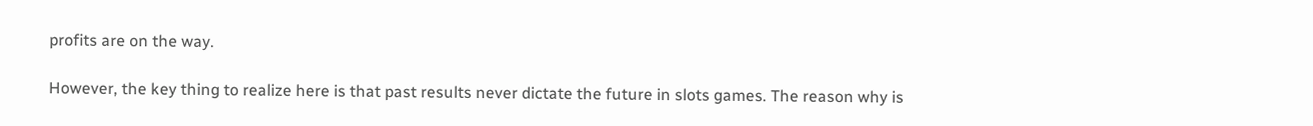profits are on the way.

However, the key thing to realize here is that past results never dictate the future in slots games. The reason why is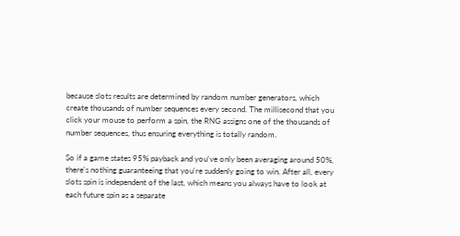because slots results are determined by random number generators, which create thousands of number sequences every second. The millisecond that you click your mouse to perform a spin, the RNG assigns one of the thousands of number sequences, thus ensuring everything is totally random.

So if a game states 95% payback and you've only been averaging around 50%, there's nothing guaranteeing that you're suddenly going to win. After all, every slots spin is independent of the last, which means you always have to look at each future spin as a separate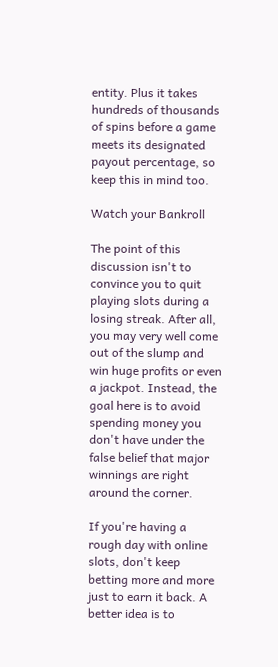entity. Plus it takes hundreds of thousands of spins before a game meets its designated payout percentage, so keep this in mind too.

Watch your Bankroll

The point of this discussion isn't to convince you to quit playing slots during a losing streak. After all, you may very well come out of the slump and win huge profits or even a jackpot. Instead, the goal here is to avoid spending money you don't have under the false belief that major winnings are right around the corner.

If you're having a rough day with online slots, don't keep betting more and more just to earn it back. A better idea is to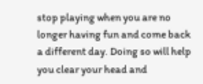stop playing when you are no longer having fun and come back a different day. Doing so will help you clear your head and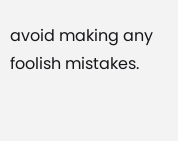avoid making any foolish mistakes.